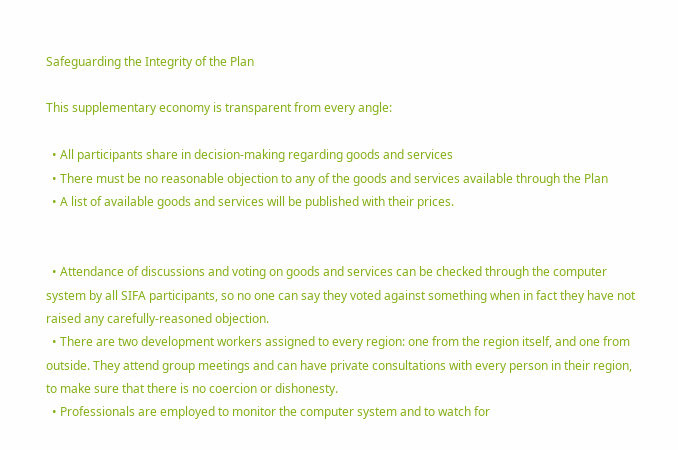Safeguarding the Integrity of the Plan

This supplementary economy is transparent from every angle:

  • All participants share in decision-making regarding goods and services
  • There must be no reasonable objection to any of the goods and services available through the Plan
  • A list of available goods and services will be published with their prices.


  • Attendance of discussions and voting on goods and services can be checked through the computer system by all SIFA participants, so no one can say they voted against something when in fact they have not raised any carefully-reasoned objection.
  • There are two development workers assigned to every region: one from the region itself, and one from outside. They attend group meetings and can have private consultations with every person in their region, to make sure that there is no coercion or dishonesty.
  • Professionals are employed to monitor the computer system and to watch for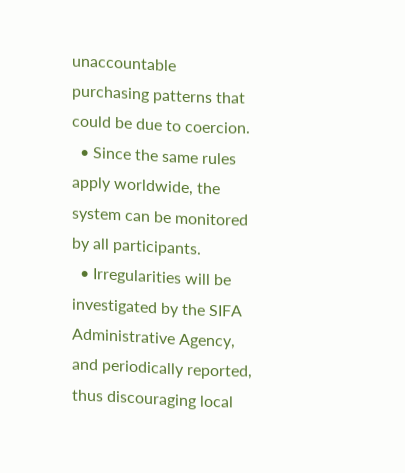unaccountable purchasing patterns that could be due to coercion.
  • Since the same rules apply worldwide, the system can be monitored by all participants.
  • Irregularities will be investigated by the SIFA Administrative Agency, and periodically reported, thus discouraging local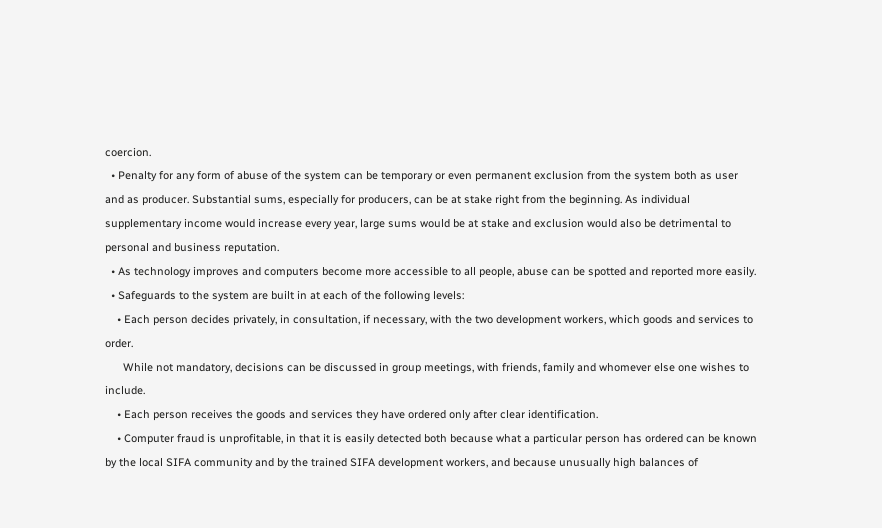coercion.
  • Penalty for any form of abuse of the system can be temporary or even permanent exclusion from the system both as user and as producer. Substantial sums, especially for producers, can be at stake right from the beginning. As individual supplementary income would increase every year, large sums would be at stake and exclusion would also be detrimental to personal and business reputation.
  • As technology improves and computers become more accessible to all people, abuse can be spotted and reported more easily.
  • Safeguards to the system are built in at each of the following levels:
    • Each person decides privately, in consultation, if necessary, with the two development workers, which goods and services to order.
      While not mandatory, decisions can be discussed in group meetings, with friends, family and whomever else one wishes to include.
    • Each person receives the goods and services they have ordered only after clear identification.
    • Computer fraud is unprofitable, in that it is easily detected both because what a particular person has ordered can be known by the local SIFA community and by the trained SIFA development workers, and because unusually high balances of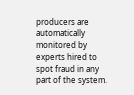producers are automatically monitored by experts hired to spot fraud in any part of the system.